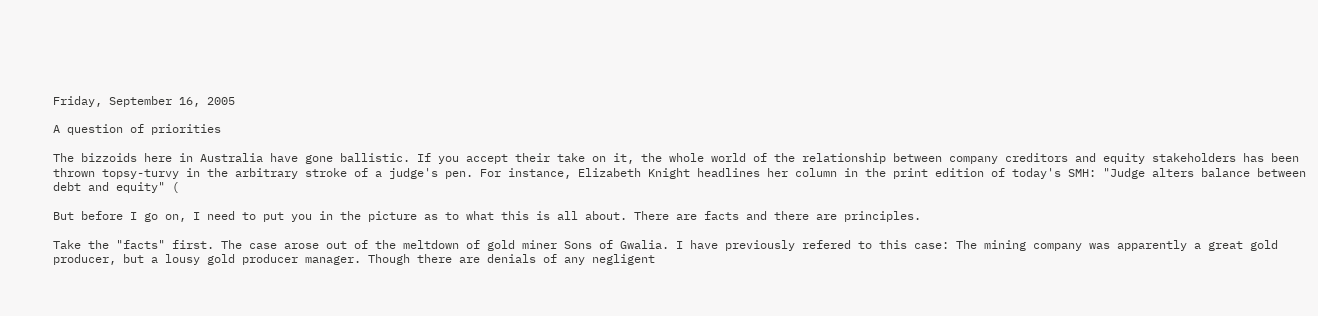Friday, September 16, 2005

A question of priorities

The bizzoids here in Australia have gone ballistic. If you accept their take on it, the whole world of the relationship between company creditors and equity stakeholders has been thrown topsy-turvy in the arbitrary stroke of a judge's pen. For instance, Elizabeth Knight headlines her column in the print edition of today's SMH: "Judge alters balance between debt and equity" (

But before I go on, I need to put you in the picture as to what this is all about. There are facts and there are principles.

Take the "facts" first. The case arose out of the meltdown of gold miner Sons of Gwalia. I have previously refered to this case: The mining company was apparently a great gold producer, but a lousy gold producer manager. Though there are denials of any negligent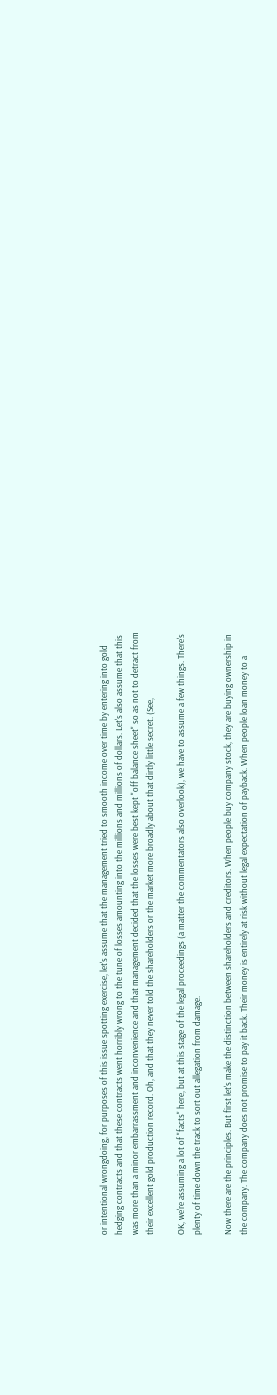or intentional wrongdoing, for purposes of this issue spotting exercise, let's assume that the management tried to smooth income over time by entering into gold hedging contracts and that these contracts went horribly wrong to the tune of losses amounting into the millions and millions of dollars. Let's also assume that this was more than a minor embarrassment and inconvenience and that management decided that the losses were best kept "off balance sheet" so as not to detract from their excellent gold production record. Oh, and that they never told the shareholders or the market more broadly about that dirtly little secret. (See,

OK, we're assuming a lot of "facts" here, but at this stage of the legal proceedings (a matter the commentators also overlook), we have to assume a few things. There's plenty of time down the track to sort out allegation from damage.

Now there are the principles. But first let's make the distinction between shareholders and creditors. When people buy company stock, they are buying ownership in the company. The company does not promise to pay it back. Their money is entirely at risk without legal expectation of payback. When people loan money to a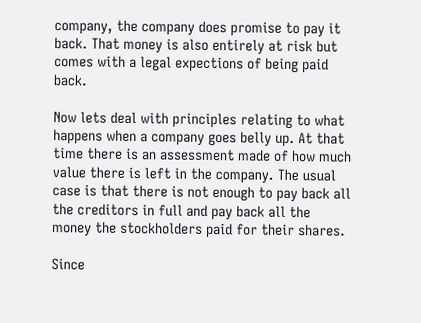company, the company does promise to pay it back. That money is also entirely at risk but comes with a legal expections of being paid back.

Now lets deal with principles relating to what happens when a company goes belly up. At that time there is an assessment made of how much value there is left in the company. The usual case is that there is not enough to pay back all the creditors in full and pay back all the money the stockholders paid for their shares.

Since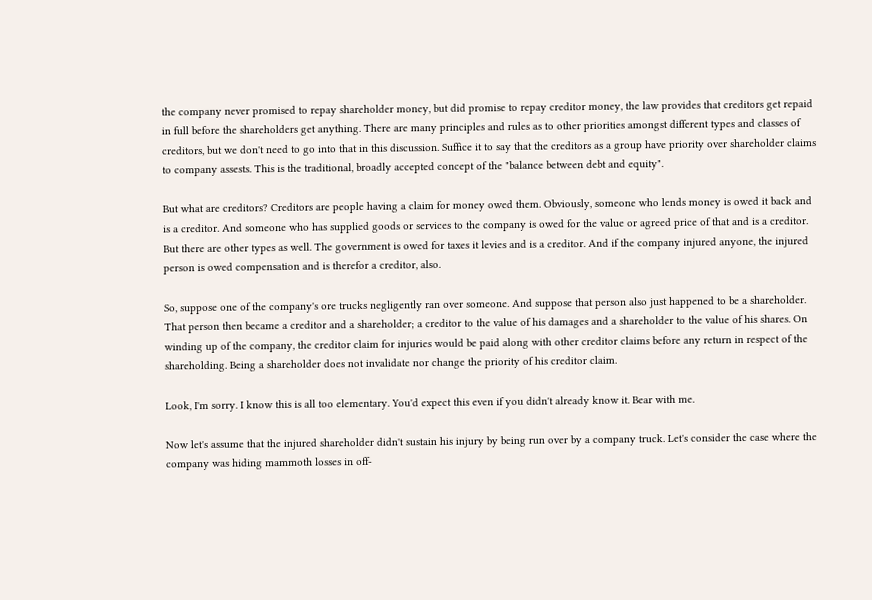the company never promised to repay shareholder money, but did promise to repay creditor money, the law provides that creditors get repaid in full before the shareholders get anything. There are many principles and rules as to other priorities amongst different types and classes of creditors, but we don't need to go into that in this discussion. Suffice it to say that the creditors as a group have priority over shareholder claims to company assests. This is the traditional, broadly accepted concept of the "balance between debt and equity".

But what are creditors? Creditors are people having a claim for money owed them. Obviously, someone who lends money is owed it back and is a creditor. And someone who has supplied goods or services to the company is owed for the value or agreed price of that and is a creditor. But there are other types as well. The government is owed for taxes it levies and is a creditor. And if the company injured anyone, the injured person is owed compensation and is therefor a creditor, also.

So, suppose one of the company's ore trucks negligently ran over someone. And suppose that person also just happened to be a shareholder. That person then became a creditor and a shareholder; a creditor to the value of his damages and a shareholder to the value of his shares. On winding up of the company, the creditor claim for injuries would be paid along with other creditor claims before any return in respect of the shareholding. Being a shareholder does not invalidate nor change the priority of his creditor claim.

Look, I'm sorry. I know this is all too elementary. You'd expect this even if you didn't already know it. Bear with me.

Now let's assume that the injured shareholder didn't sustain his injury by being run over by a company truck. Let's consider the case where the company was hiding mammoth losses in off-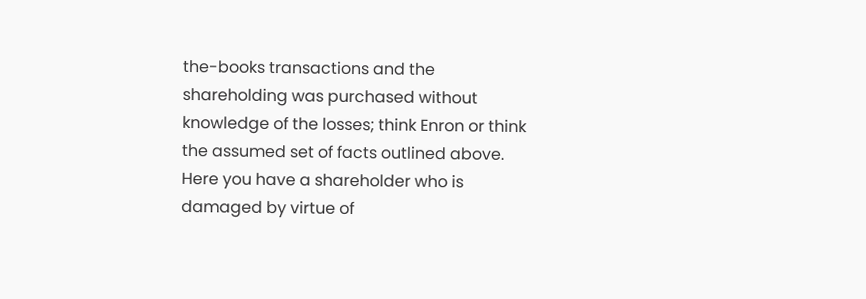the-books transactions and the shareholding was purchased without knowledge of the losses; think Enron or think the assumed set of facts outlined above. Here you have a shareholder who is damaged by virtue of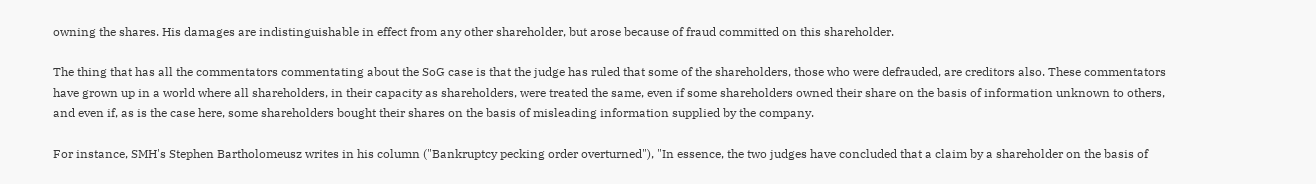owning the shares. His damages are indistinguishable in effect from any other shareholder, but arose because of fraud committed on this shareholder.

The thing that has all the commentators commentating about the SoG case is that the judge has ruled that some of the shareholders, those who were defrauded, are creditors also. These commentators have grown up in a world where all shareholders, in their capacity as shareholders, were treated the same, even if some shareholders owned their share on the basis of information unknown to others, and even if, as is the case here, some shareholders bought their shares on the basis of misleading information supplied by the company.

For instance, SMH's Stephen Bartholomeusz writes in his column ("Bankruptcy pecking order overturned"), "In essence, the two judges have concluded that a claim by a shareholder on the basis of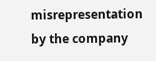misrepresentation by the company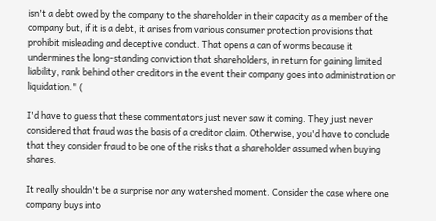isn't a debt owed by the company to the shareholder in their capacity as a member of the company but, if it is a debt, it arises from various consumer protection provisions that prohibit misleading and deceptive conduct. That opens a can of worms because it undermines the long-standing conviction that shareholders, in return for gaining limited liability, rank behind other creditors in the event their company goes into administration or liquidation." (

I'd have to guess that these commentators just never saw it coming. They just never considered that fraud was the basis of a creditor claim. Otherwise, you'd have to conclude that they consider fraud to be one of the risks that a shareholder assumed when buying shares.

It really shouldn't be a surprise nor any watershed moment. Consider the case where one company buys into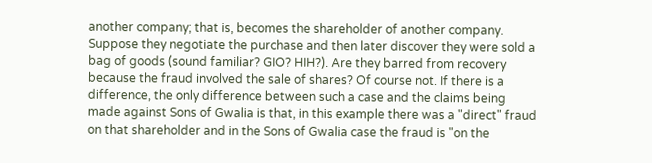another company; that is, becomes the shareholder of another company. Suppose they negotiate the purchase and then later discover they were sold a bag of goods (sound familiar? GIO? HIH?). Are they barred from recovery because the fraud involved the sale of shares? Of course not. If there is a difference, the only difference between such a case and the claims being made against Sons of Gwalia is that, in this example there was a "direct" fraud on that shareholder and in the Sons of Gwalia case the fraud is "on the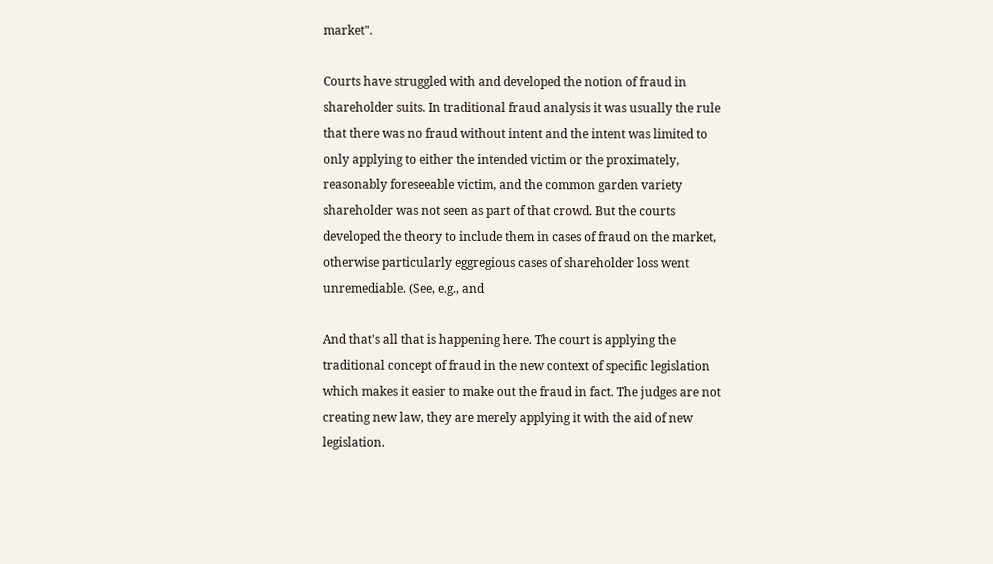market".

Courts have struggled with and developed the notion of fraud in shareholder suits. In traditional fraud analysis it was usually the rule that there was no fraud without intent and the intent was limited to only applying to either the intended victim or the proximately, reasonably foreseeable victim, and the common garden variety shareholder was not seen as part of that crowd. But the courts developed the theory to include them in cases of fraud on the market, otherwise particularly eggregious cases of shareholder loss went unremediable. (See, e.g., and

And that's all that is happening here. The court is applying the traditional concept of fraud in the new context of specific legislation which makes it easier to make out the fraud in fact. The judges are not creating new law, they are merely applying it with the aid of new legislation.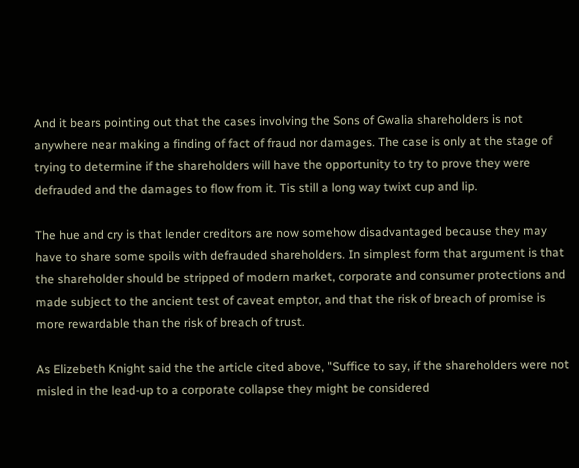And it bears pointing out that the cases involving the Sons of Gwalia shareholders is not anywhere near making a finding of fact of fraud nor damages. The case is only at the stage of trying to determine if the shareholders will have the opportunity to try to prove they were defrauded and the damages to flow from it. Tis still a long way twixt cup and lip.

The hue and cry is that lender creditors are now somehow disadvantaged because they may have to share some spoils with defrauded shareholders. In simplest form that argument is that the shareholder should be stripped of modern market, corporate and consumer protections and made subject to the ancient test of caveat emptor, and that the risk of breach of promise is more rewardable than the risk of breach of trust.

As Elizebeth Knight said the the article cited above, "Suffice to say, if the shareholders were not misled in the lead-up to a corporate collapse they might be considered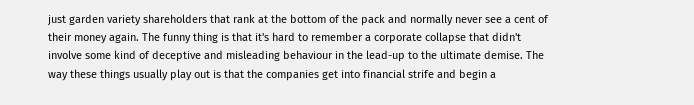just garden variety shareholders that rank at the bottom of the pack and normally never see a cent of their money again. The funny thing is that it's hard to remember a corporate collapse that didn't involve some kind of deceptive and misleading behaviour in the lead-up to the ultimate demise. The way these things usually play out is that the companies get into financial strife and begin a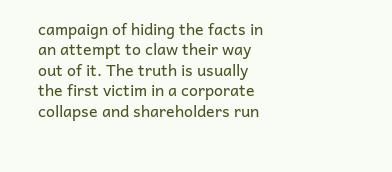campaign of hiding the facts in an attempt to claw their way out of it. The truth is usually the first victim in a corporate collapse and shareholders run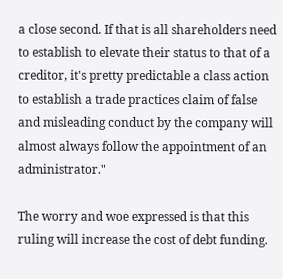a close second. If that is all shareholders need to establish to elevate their status to that of a creditor, it's pretty predictable a class action to establish a trade practices claim of false and misleading conduct by the company will almost always follow the appointment of an administrator."

The worry and woe expressed is that this ruling will increase the cost of debt funding.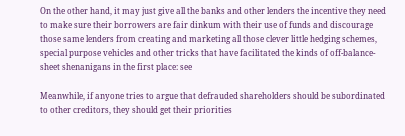On the other hand, it may just give all the banks and other lenders the incentive they need to make sure their borrowers are fair dinkum with their use of funds and discourage those same lenders from creating and marketing all those clever little hedging schemes, special purpose vehicles and other tricks that have facilitated the kinds of off-balance-sheet shenanigans in the first place: see

Meanwhile, if anyone tries to argue that defrauded shareholders should be subordinated to other creditors, they should get their priorities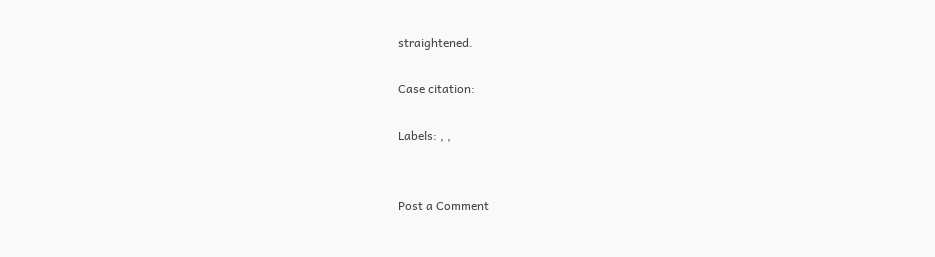straightened.

Case citation:

Labels: , ,


Post a Comment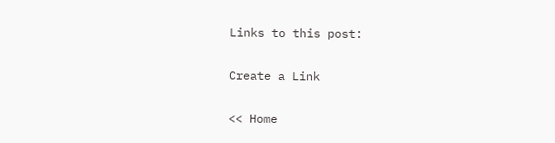Links to this post:

Create a Link

<< Home